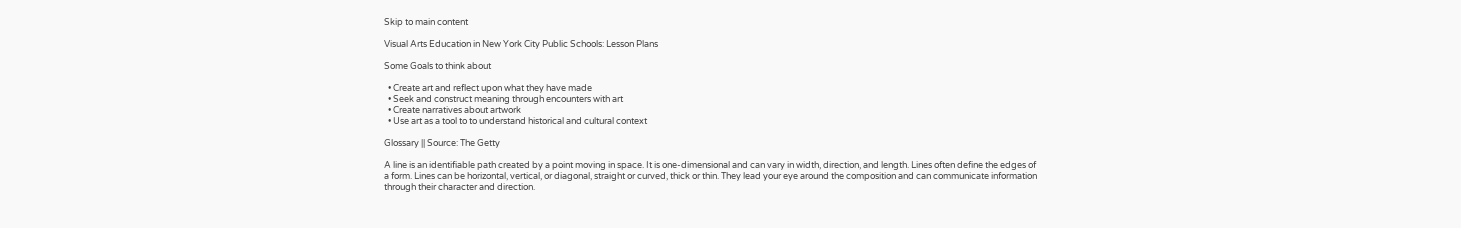Skip to main content

Visual Arts Education in New York City Public Schools: Lesson Plans

Some Goals to think about

  • Create art and reflect upon what they have made
  • Seek and construct meaning through encounters with art
  • Create narratives about artwork
  • Use art as a tool to to understand historical and cultural context

Glossary || Source: The Getty

A line is an identifiable path created by a point moving in space. It is one-dimensional and can vary in width, direction, and length. Lines often define the edges of a form. Lines can be horizontal, vertical, or diagonal, straight or curved, thick or thin. They lead your eye around the composition and can communicate information through their character and direction.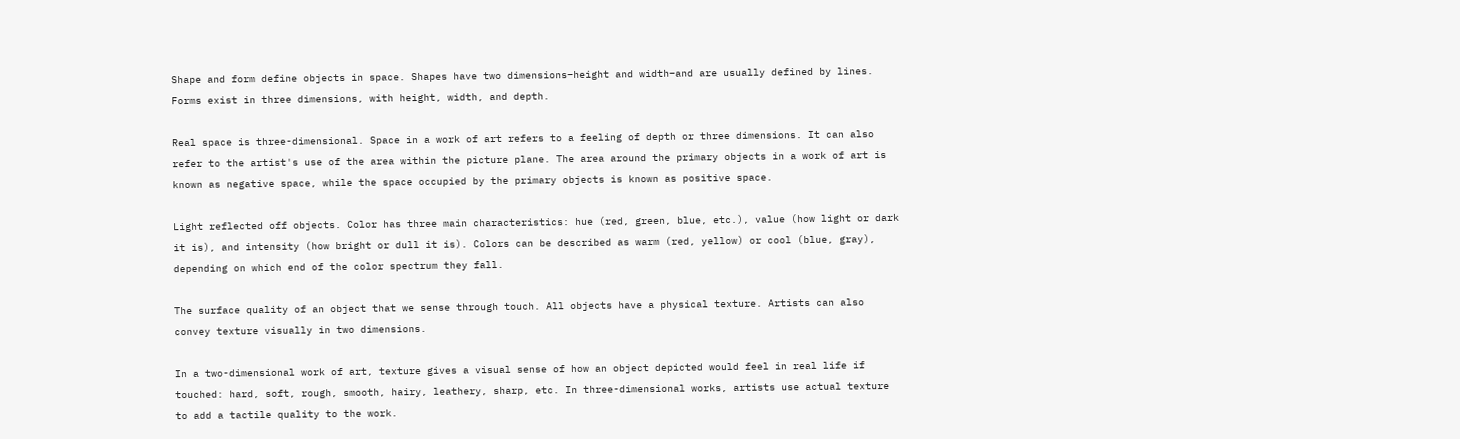Shape and form define objects in space. Shapes have two dimensions–height and width–and are usually defined by lines. Forms exist in three dimensions, with height, width, and depth.

Real space is three-dimensional. Space in a work of art refers to a feeling of depth or three dimensions. It can also refer to the artist's use of the area within the picture plane. The area around the primary objects in a work of art is known as negative space, while the space occupied by the primary objects is known as positive space.

Light reflected off objects. Color has three main characteristics: hue (red, green, blue, etc.), value (how light or dark it is), and intensity (how bright or dull it is). Colors can be described as warm (red, yellow) or cool (blue, gray), depending on which end of the color spectrum they fall.

The surface quality of an object that we sense through touch. All objects have a physical texture. Artists can also convey texture visually in two dimensions.

In a two-dimensional work of art, texture gives a visual sense of how an object depicted would feel in real life if touched: hard, soft, rough, smooth, hairy, leathery, sharp, etc. In three-dimensional works, artists use actual texture to add a tactile quality to the work.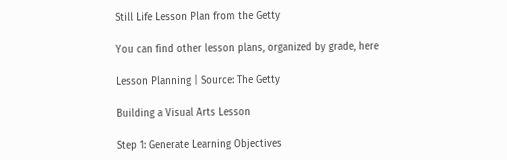Still Life Lesson Plan from the Getty

You can find other lesson plans, organized by grade, here

Lesson Planning | Source: The Getty

Building a Visual Arts Lesson

Step 1: Generate Learning Objectives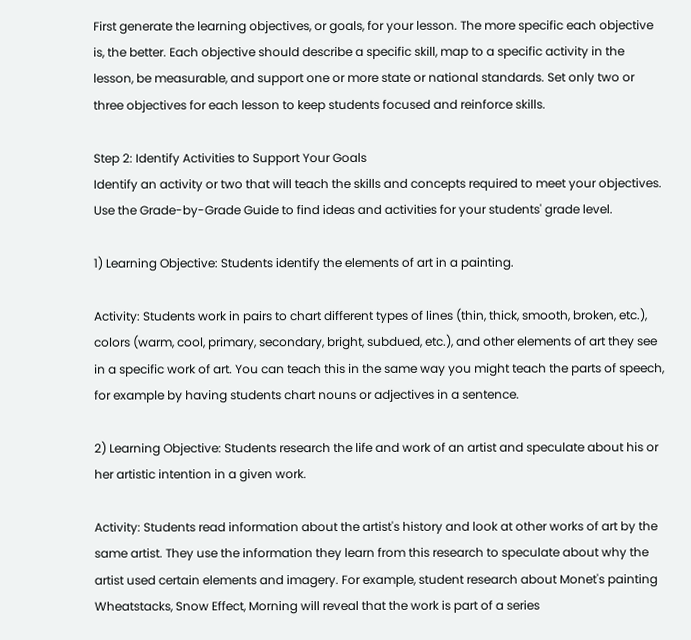First generate the learning objectives, or goals, for your lesson. The more specific each objective is, the better. Each objective should describe a specific skill, map to a specific activity in the lesson, be measurable, and support one or more state or national standards. Set only two or three objectives for each lesson to keep students focused and reinforce skills.

Step 2: Identify Activities to Support Your Goals
Identify an activity or two that will teach the skills and concepts required to meet your objectives. Use the Grade-by-Grade Guide to find ideas and activities for your students' grade level.

1) Learning Objective: Students identify the elements of art in a painting.

Activity: Students work in pairs to chart different types of lines (thin, thick, smooth, broken, etc.), colors (warm, cool, primary, secondary, bright, subdued, etc.), and other elements of art they see in a specific work of art. You can teach this in the same way you might teach the parts of speech, for example by having students chart nouns or adjectives in a sentence.

2) Learning Objective: Students research the life and work of an artist and speculate about his or her artistic intention in a given work.

Activity: Students read information about the artist's history and look at other works of art by the same artist. They use the information they learn from this research to speculate about why the artist used certain elements and imagery. For example, student research about Monet's painting Wheatstacks, Snow Effect, Morning will reveal that the work is part of a series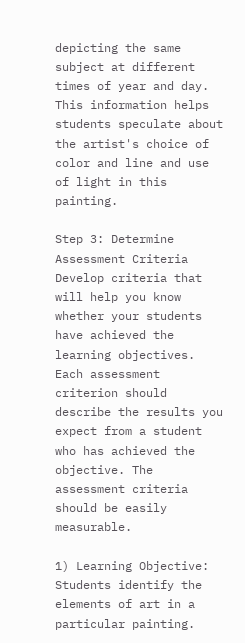depicting the same subject at different times of year and day. This information helps students speculate about the artist's choice of color and line and use of light in this painting.

Step 3: Determine Assessment Criteria
Develop criteria that will help you know whether your students have achieved the learning objectives. Each assessment criterion should describe the results you expect from a student who has achieved the objective. The assessment criteria should be easily measurable.

1) Learning Objective: Students identify the elements of art in a particular painting.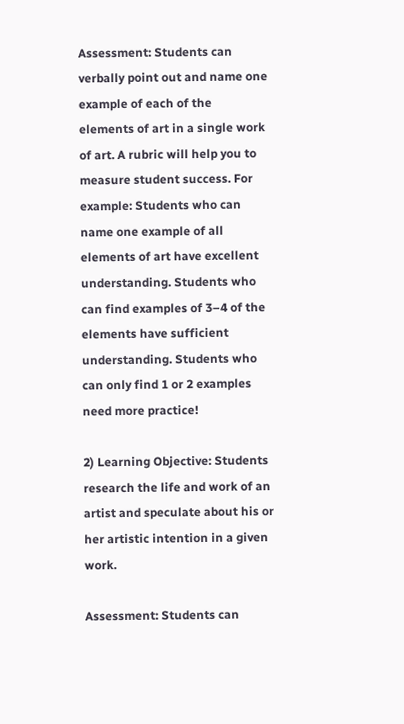Assessment: Students can verbally point out and name one example of each of the elements of art in a single work of art. A rubric will help you to measure student success. For example: Students who can name one example of all elements of art have excellent understanding. Students who can find examples of 3–4 of the elements have sufficient understanding. Students who can only find 1 or 2 examples need more practice!

2) Learning Objective: Students research the life and work of an artist and speculate about his or her artistic intention in a given work.

Assessment: Students can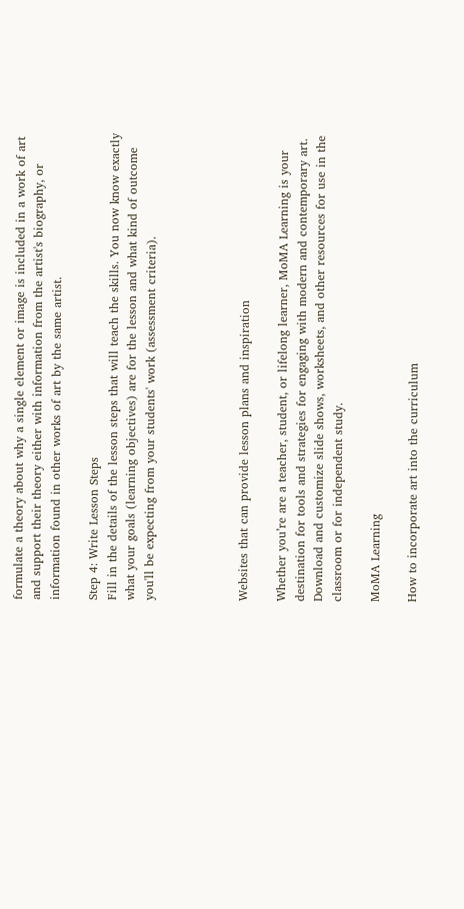formulate a theory about why a single element or image is included in a work of art and support their theory either with information from the artist's biography, or information found in other works of art by the same artist.

Step 4: Write Lesson Steps
Fill in the details of the lesson steps that will teach the skills. You now know exactly what your goals (learning objectives) are for the lesson and what kind of outcome you'll be expecting from your students' work (assessment criteria).




Websites that can provide lesson plans and inspiration

Whether you’re are a teacher, student, or lifelong learner, MoMA Learning is your destination for tools and strategies for engaging with modern and contemporary art. Download and customize slide shows, worksheets, and other resources for use in the classroom or for independent study.

MoMA Learning

How to incorporate art into the curriculum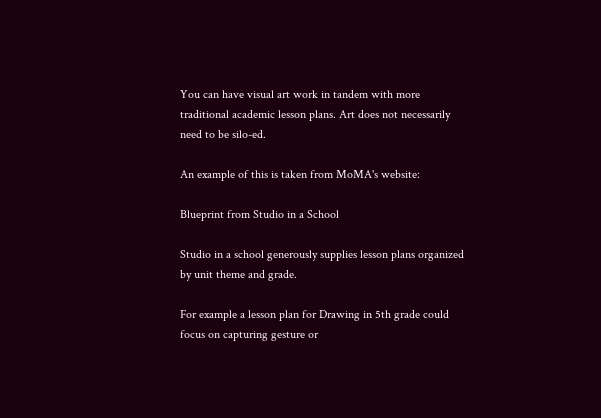You can have visual art work in tandem with more traditional academic lesson plans. Art does not necessarily need to be silo-ed.

An example of this is taken from MoMA's website:

Blueprint from Studio in a School

Studio in a school generously supplies lesson plans organized by unit theme and grade.

For example a lesson plan for Drawing in 5th grade could focus on capturing gesture or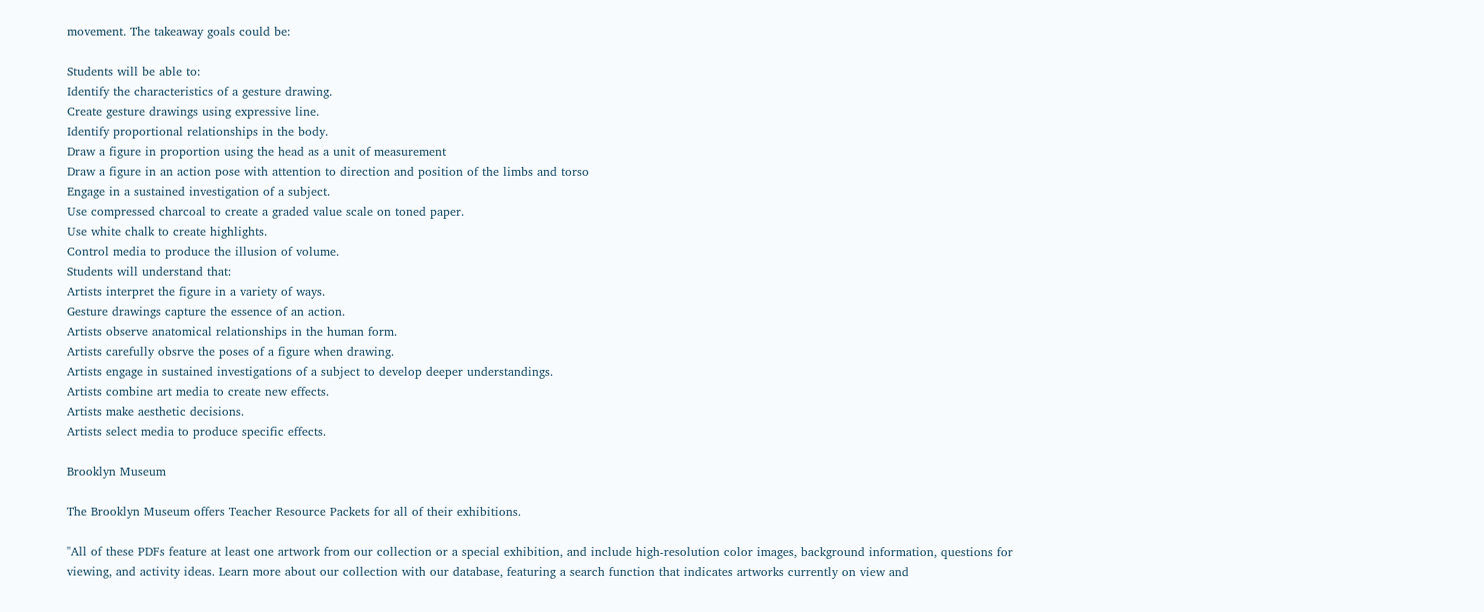movement. The takeaway goals could be:

Students will be able to:
Identify the characteristics of a gesture drawing.
Create gesture drawings using expressive line.
Identify proportional relationships in the body.
Draw a figure in proportion using the head as a unit of measurement
Draw a figure in an action pose with attention to direction and position of the limbs and torso
Engage in a sustained investigation of a subject.
Use compressed charcoal to create a graded value scale on toned paper.
Use white chalk to create highlights.
Control media to produce the illusion of volume.
Students will understand that:
Artists interpret the figure in a variety of ways.
Gesture drawings capture the essence of an action.
Artists observe anatomical relationships in the human form.
Artists carefully obsrve the poses of a figure when drawing.
Artists engage in sustained investigations of a subject to develop deeper understandings.
Artists combine art media to create new effects.
Artists make aesthetic decisions.
Artists select media to produce specific effects.

Brooklyn Museum

The Brooklyn Museum offers Teacher Resource Packets for all of their exhibitions.

"All of these PDFs feature at least one artwork from our collection or a special exhibition, and include high-resolution color images, background information, questions for viewing, and activity ideas. Learn more about our collection with our database, featuring a search function that indicates artworks currently on view and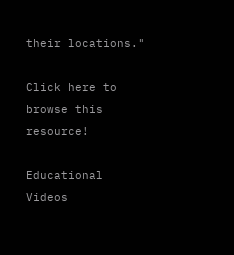their locations."

Click here to browse this resource!

Educational Videos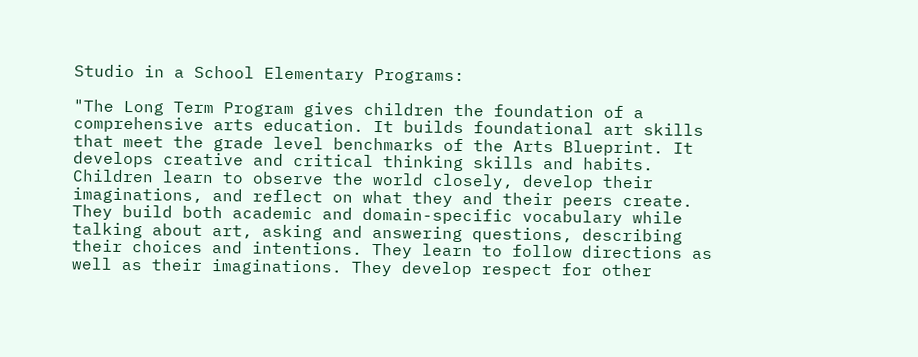Studio in a School Elementary Programs:

"The Long Term Program gives children the foundation of a comprehensive arts education. It builds foundational art skills that meet the grade level benchmarks of the Arts Blueprint. It develops creative and critical thinking skills and habits. Children learn to observe the world closely, develop their imaginations, and reflect on what they and their peers create. They build both academic and domain-specific vocabulary while talking about art, asking and answering questions, describing their choices and intentions. They learn to follow directions as well as their imaginations. They develop respect for other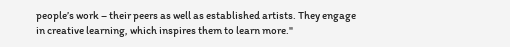people’s work – their peers as well as established artists. They engage in creative learning, which inspires them to learn more."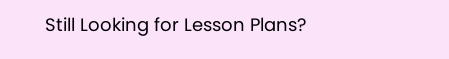Still Looking for Lesson Plans?